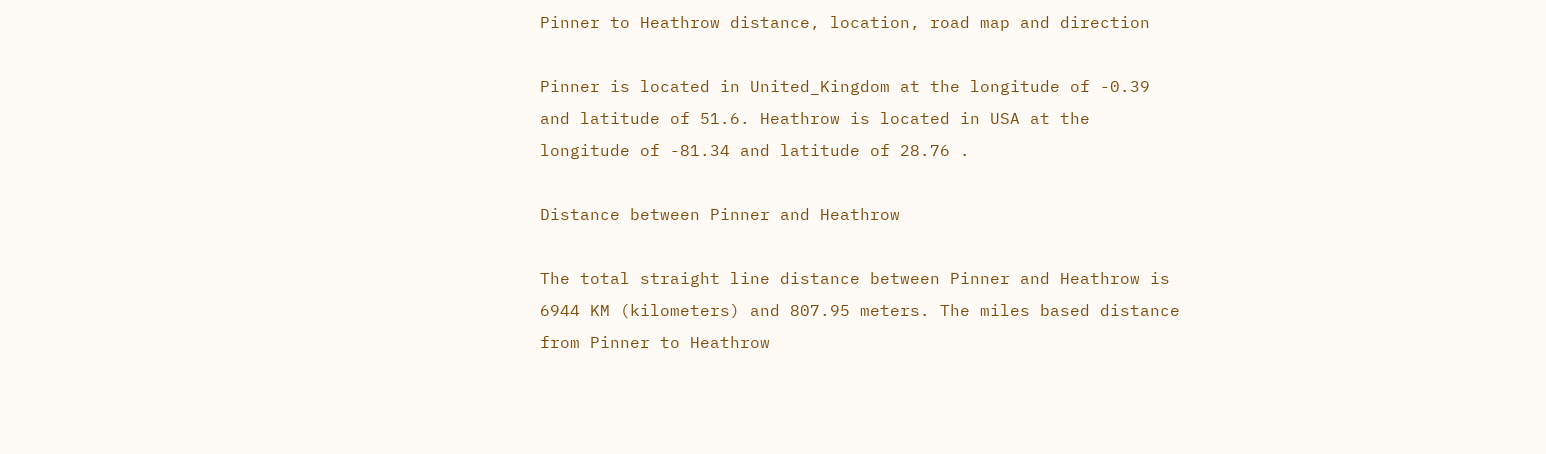Pinner to Heathrow distance, location, road map and direction

Pinner is located in United_Kingdom at the longitude of -0.39 and latitude of 51.6. Heathrow is located in USA at the longitude of -81.34 and latitude of 28.76 .

Distance between Pinner and Heathrow

The total straight line distance between Pinner and Heathrow is 6944 KM (kilometers) and 807.95 meters. The miles based distance from Pinner to Heathrow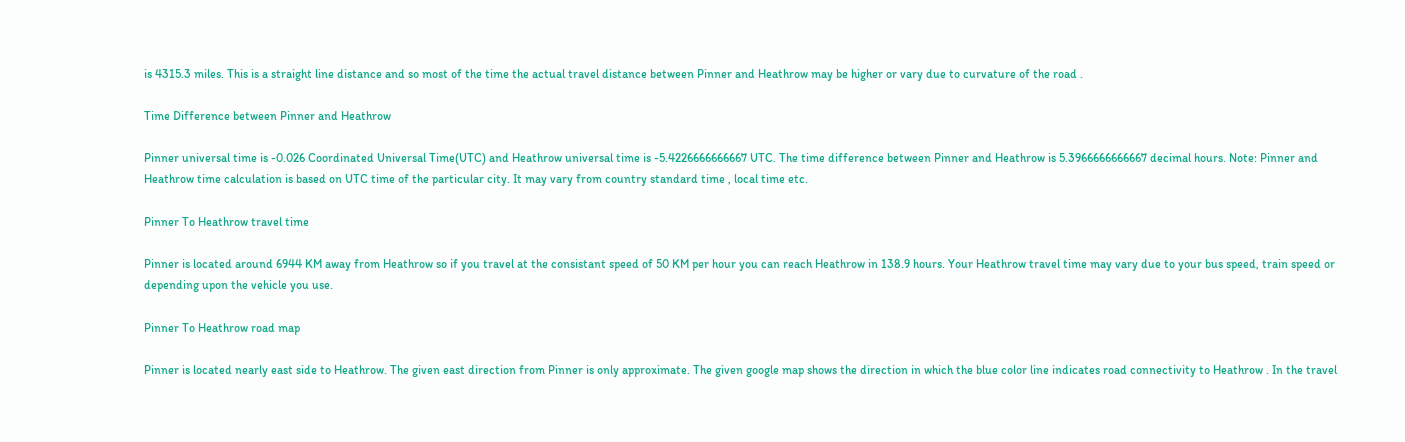is 4315.3 miles. This is a straight line distance and so most of the time the actual travel distance between Pinner and Heathrow may be higher or vary due to curvature of the road .

Time Difference between Pinner and Heathrow

Pinner universal time is -0.026 Coordinated Universal Time(UTC) and Heathrow universal time is -5.4226666666667 UTC. The time difference between Pinner and Heathrow is 5.3966666666667 decimal hours. Note: Pinner and Heathrow time calculation is based on UTC time of the particular city. It may vary from country standard time , local time etc.

Pinner To Heathrow travel time

Pinner is located around 6944 KM away from Heathrow so if you travel at the consistant speed of 50 KM per hour you can reach Heathrow in 138.9 hours. Your Heathrow travel time may vary due to your bus speed, train speed or depending upon the vehicle you use.

Pinner To Heathrow road map

Pinner is located nearly east side to Heathrow. The given east direction from Pinner is only approximate. The given google map shows the direction in which the blue color line indicates road connectivity to Heathrow . In the travel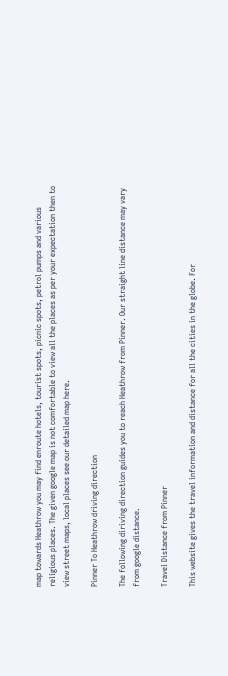map towards Heathrow you may find enroute hotels, tourist spots, picnic spots, petrol pumps and various religious places. The given google map is not comfortable to view all the places as per your expectation then to view street maps, local places see our detailed map here.

Pinner To Heathrow driving direction

The following diriving direction guides you to reach Heathrow from Pinner. Our straight line distance may vary from google distance.

Travel Distance from Pinner

This website gives the travel information and distance for all the cities in the globe. For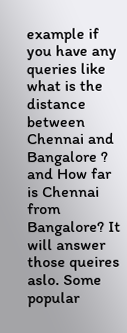example if you have any queries like what is the distance between Chennai and Bangalore ? and How far is Chennai from Bangalore? It will answer those queires aslo. Some popular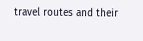travel routes and their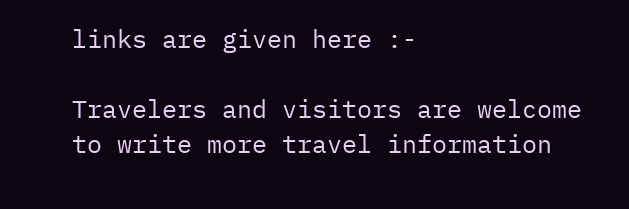links are given here :-

Travelers and visitors are welcome to write more travel information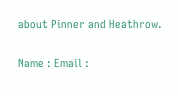about Pinner and Heathrow.

Name : Email :